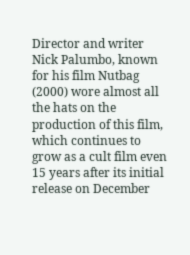Director and writer Nick Palumbo, known for his film Nutbag (2000) wore almost all the hats on the production of this film, which continues to grow as a cult film even 15 years after its initial release on December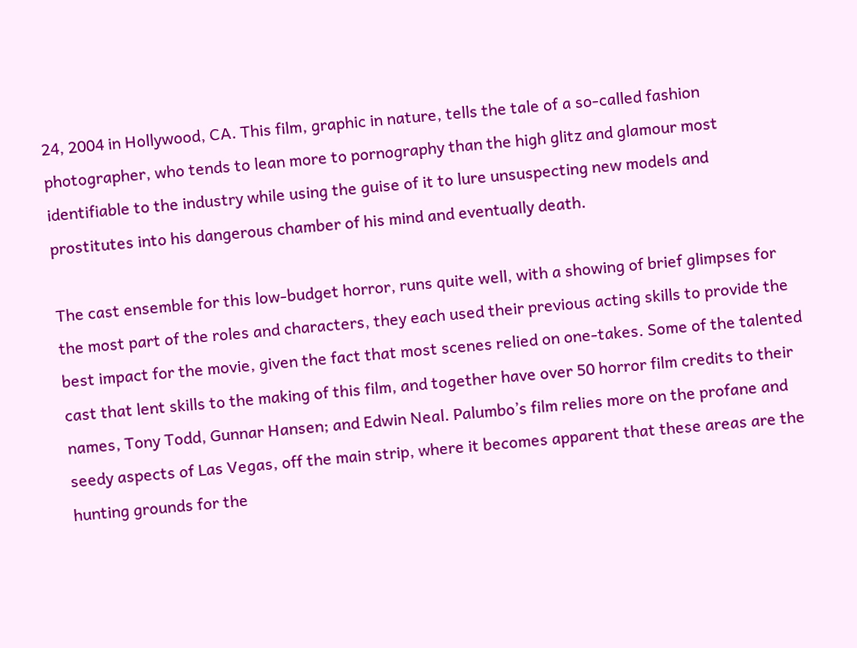24, 2004 in Hollywood, CA. This film, graphic in nature, tells the tale of a so-called fashion photographer, who tends to lean more to pornography than the high glitz and glamour most identifiable to the industry while using the guise of it to lure unsuspecting new models and prostitutes into his dangerous chamber of his mind and eventually death.

The cast ensemble for this low-budget horror, runs quite well, with a showing of brief glimpses for the most part of the roles and characters, they each used their previous acting skills to provide the best impact for the movie, given the fact that most scenes relied on one-takes. Some of the talented cast that lent skills to the making of this film, and together have over 50 horror film credits to their names, Tony Todd, Gunnar Hansen; and Edwin Neal. Palumbo’s film relies more on the profane and seedy aspects of Las Vegas, off the main strip, where it becomes apparent that these areas are the hunting grounds for the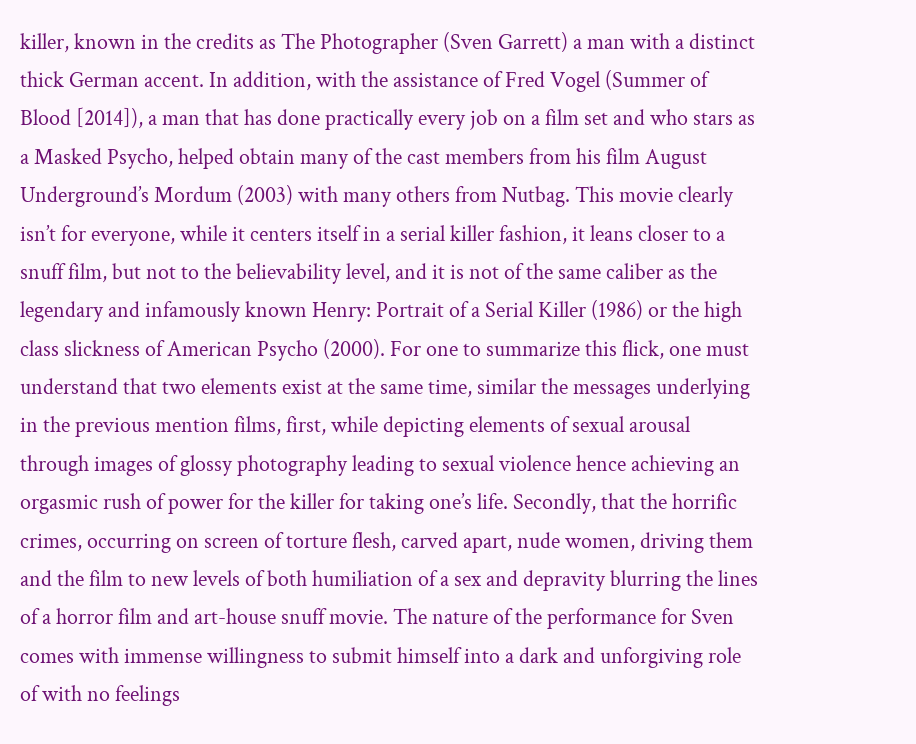killer, known in the credits as The Photographer (Sven Garrett) a man with a distinct thick German accent. In addition, with the assistance of Fred Vogel (Summer of Blood [2014]), a man that has done practically every job on a film set and who stars as a Masked Psycho, helped obtain many of the cast members from his film August Underground’s Mordum (2003) with many others from Nutbag. This movie clearly isn’t for everyone, while it centers itself in a serial killer fashion, it leans closer to a snuff film, but not to the believability level, and it is not of the same caliber as the legendary and infamously known Henry: Portrait of a Serial Killer (1986) or the high class slickness of American Psycho (2000). For one to summarize this flick, one must understand that two elements exist at the same time, similar the messages underlying in the previous mention films, first, while depicting elements of sexual arousal through images of glossy photography leading to sexual violence hence achieving an orgasmic rush of power for the killer for taking one’s life. Secondly, that the horrific crimes, occurring on screen of torture flesh, carved apart, nude women, driving them and the film to new levels of both humiliation of a sex and depravity blurring the lines of a horror film and art-house snuff movie. The nature of the performance for Sven comes with immense willingness to submit himself into a dark and unforgiving role of with no feelings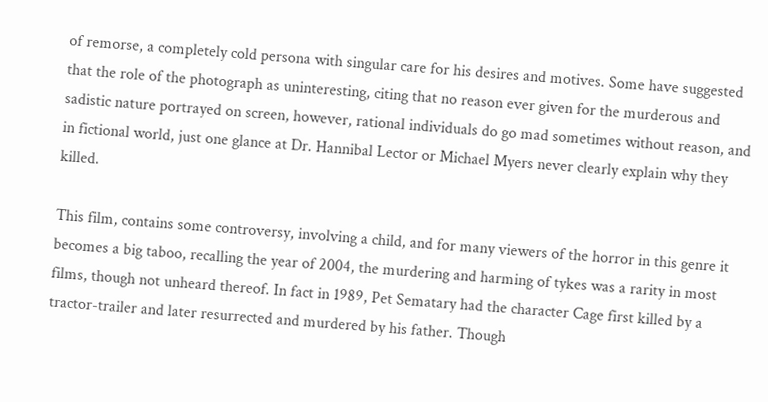of remorse, a completely cold persona with singular care for his desires and motives. Some have suggested that the role of the photograph as uninteresting, citing that no reason ever given for the murderous and sadistic nature portrayed on screen, however, rational individuals do go mad sometimes without reason, and in fictional world, just one glance at Dr. Hannibal Lector or Michael Myers never clearly explain why they killed.

This film, contains some controversy, involving a child, and for many viewers of the horror in this genre it becomes a big taboo, recalling the year of 2004, the murdering and harming of tykes was a rarity in most films, though not unheard thereof. In fact in 1989, Pet Sematary had the character Cage first killed by a tractor-trailer and later resurrected and murdered by his father. Though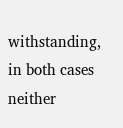withstanding, in both cases neither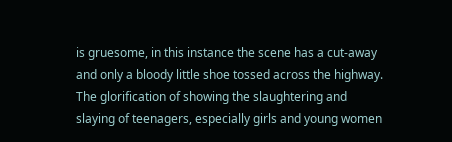is gruesome, in this instance the scene has a cut-away and only a bloody little shoe tossed across the highway.  The glorification of showing the slaughtering and slaying of teenagers, especially girls and young women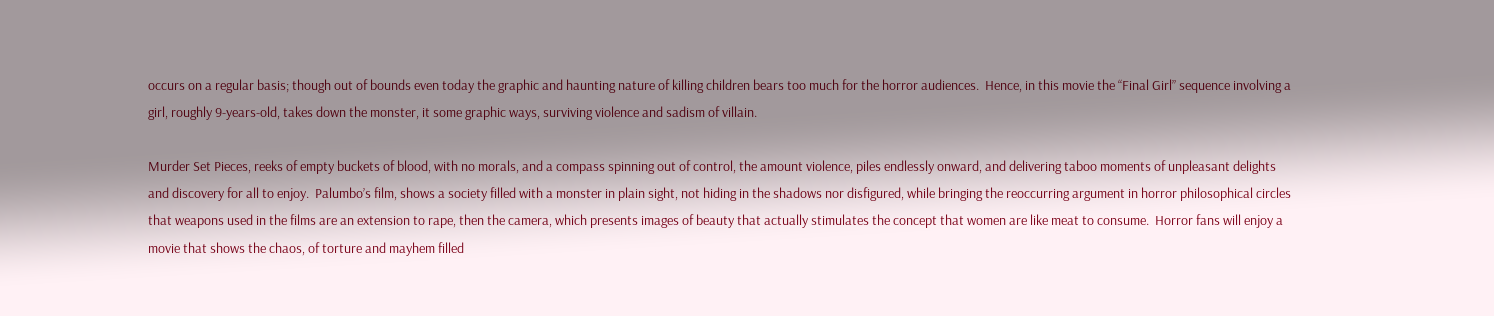occurs on a regular basis; though out of bounds even today the graphic and haunting nature of killing children bears too much for the horror audiences.  Hence, in this movie the “Final Girl” sequence involving a girl, roughly 9-years-old, takes down the monster, it some graphic ways, surviving violence and sadism of villain.

Murder Set Pieces, reeks of empty buckets of blood, with no morals, and a compass spinning out of control, the amount violence, piles endlessly onward, and delivering taboo moments of unpleasant delights and discovery for all to enjoy.  Palumbo’s film, shows a society filled with a monster in plain sight, not hiding in the shadows nor disfigured, while bringing the reoccurring argument in horror philosophical circles that weapons used in the films are an extension to rape, then the camera, which presents images of beauty that actually stimulates the concept that women are like meat to consume.  Horror fans will enjoy a movie that shows the chaos, of torture and mayhem filled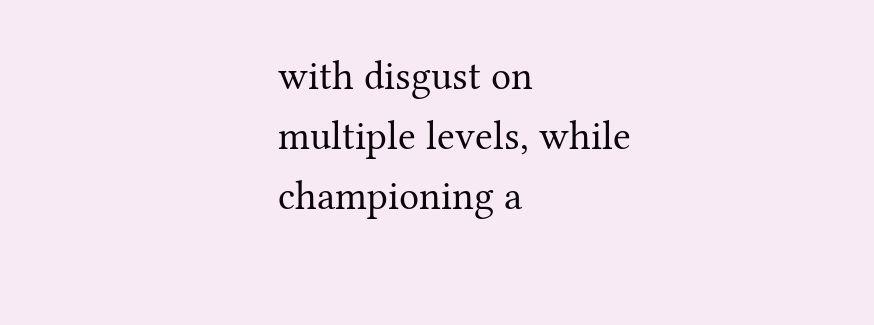with disgust on multiple levels, while championing a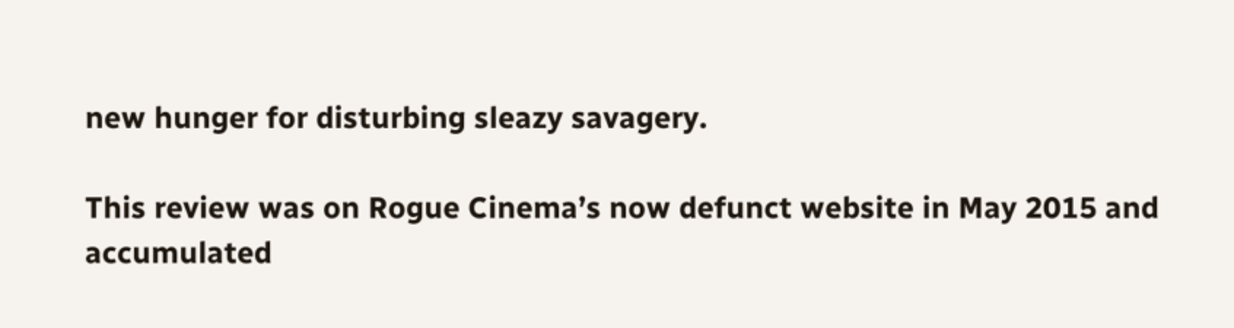new hunger for disturbing sleazy savagery.

This review was on Rogue Cinema’s now defunct website in May 2015 and accumulated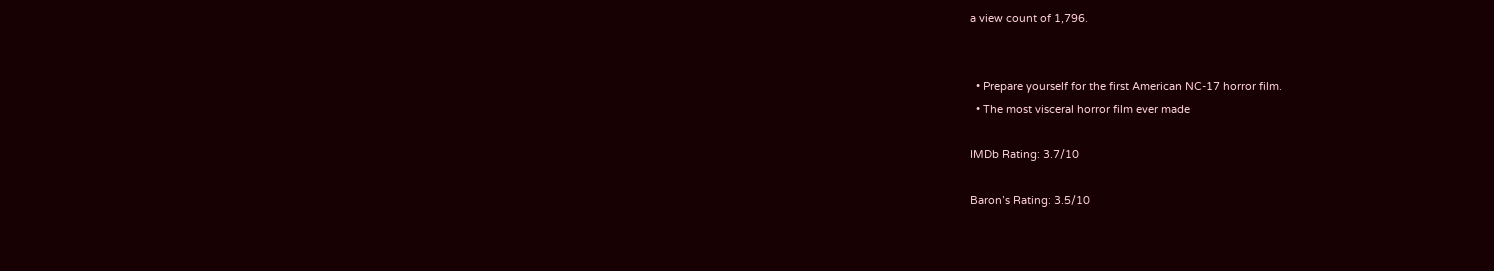a view count of 1,796.


  • Prepare yourself for the first American NC-17 horror film.
  • The most visceral horror film ever made

IMDb Rating: 3.7/10

Baron’s Rating: 3.5/10